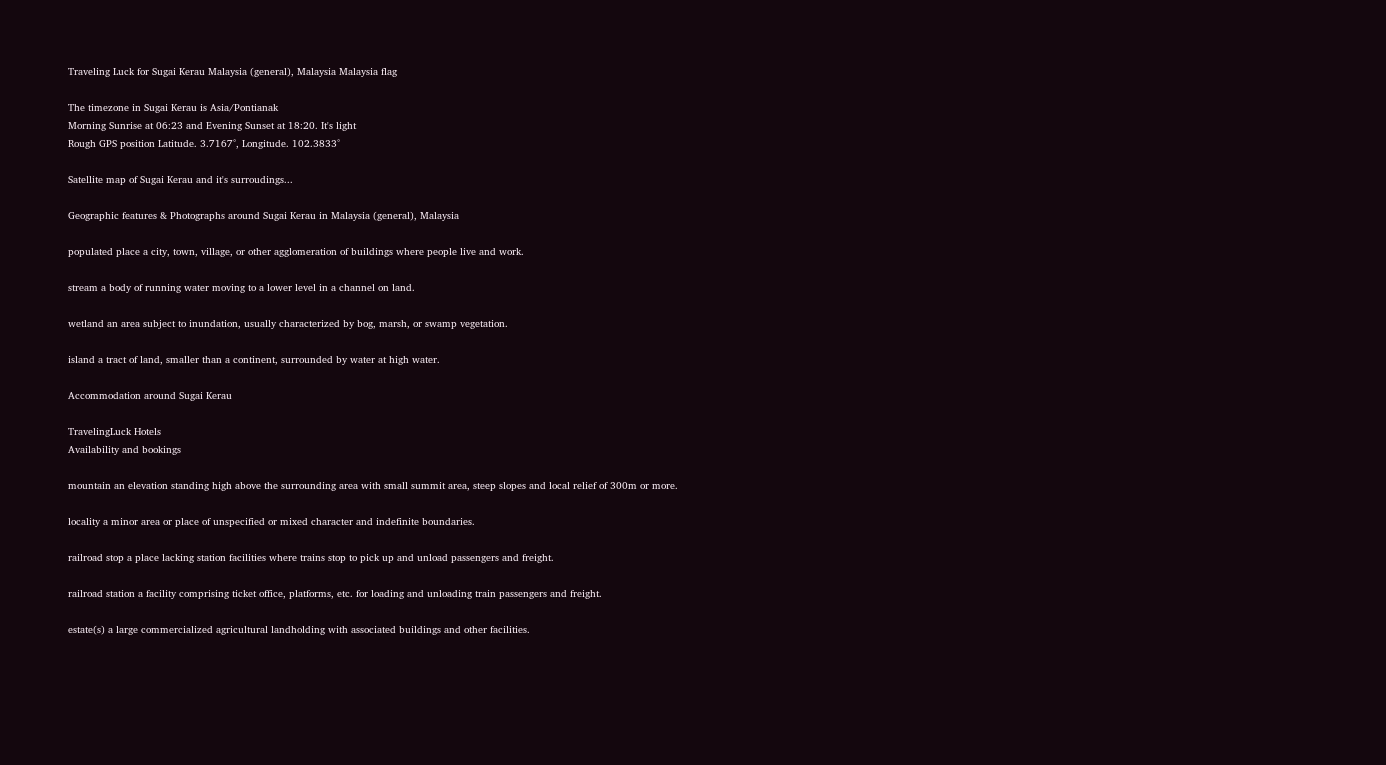Traveling Luck for Sugai Kerau Malaysia (general), Malaysia Malaysia flag

The timezone in Sugai Kerau is Asia/Pontianak
Morning Sunrise at 06:23 and Evening Sunset at 18:20. It's light
Rough GPS position Latitude. 3.7167°, Longitude. 102.3833°

Satellite map of Sugai Kerau and it's surroudings...

Geographic features & Photographs around Sugai Kerau in Malaysia (general), Malaysia

populated place a city, town, village, or other agglomeration of buildings where people live and work.

stream a body of running water moving to a lower level in a channel on land.

wetland an area subject to inundation, usually characterized by bog, marsh, or swamp vegetation.

island a tract of land, smaller than a continent, surrounded by water at high water.

Accommodation around Sugai Kerau

TravelingLuck Hotels
Availability and bookings

mountain an elevation standing high above the surrounding area with small summit area, steep slopes and local relief of 300m or more.

locality a minor area or place of unspecified or mixed character and indefinite boundaries.

railroad stop a place lacking station facilities where trains stop to pick up and unload passengers and freight.

railroad station a facility comprising ticket office, platforms, etc. for loading and unloading train passengers and freight.

estate(s) a large commercialized agricultural landholding with associated buildings and other facilities.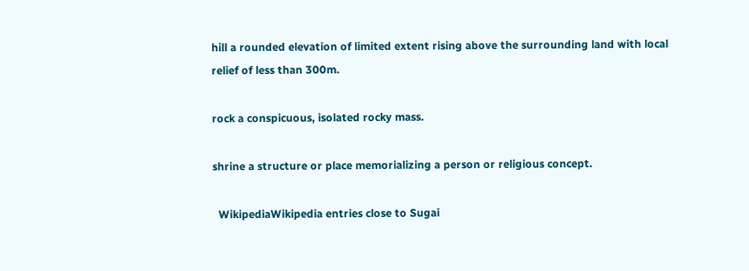hill a rounded elevation of limited extent rising above the surrounding land with local relief of less than 300m.

rock a conspicuous, isolated rocky mass.

shrine a structure or place memorializing a person or religious concept.

  WikipediaWikipedia entries close to Sugai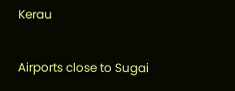Kerau

Airports close to Sugai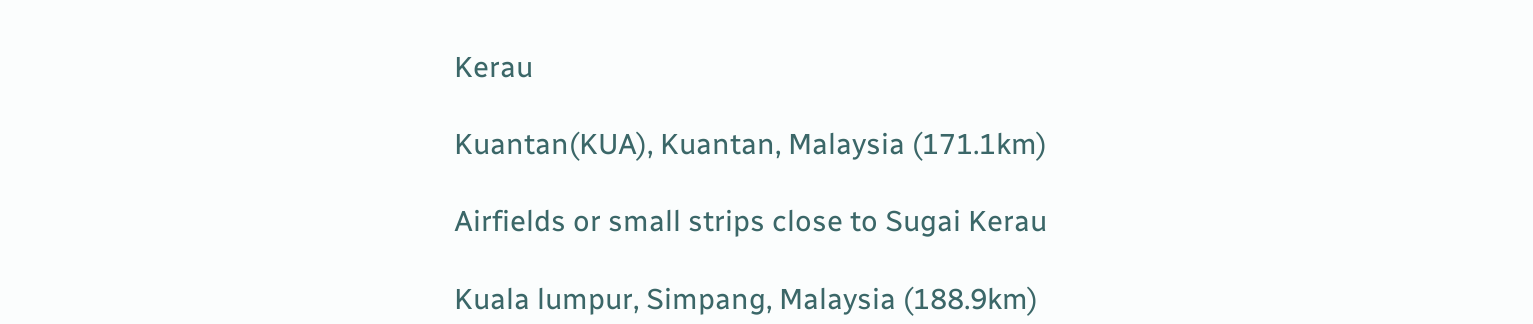Kerau

Kuantan(KUA), Kuantan, Malaysia (171.1km)

Airfields or small strips close to Sugai Kerau

Kuala lumpur, Simpang, Malaysia (188.9km)